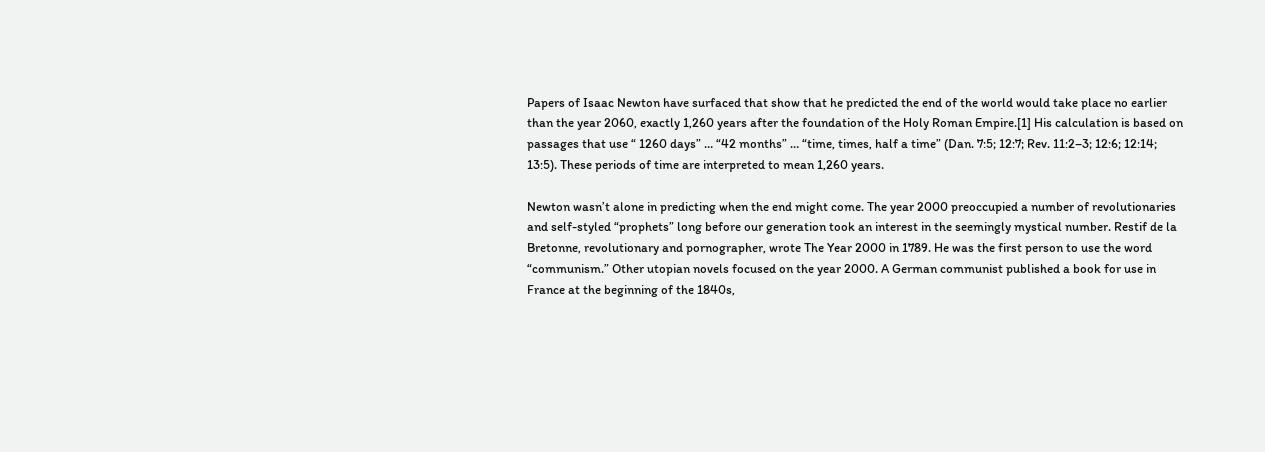Papers of Isaac Newton have surfaced that show that he predicted the end of the world would take place no earlier than the year 2060, exactly 1,260 years after the foundation of the Holy Roman Empire.[1] His calculation is based on passages that use “ 1260 days” … “42 months” … “time, times, half a time” (Dan. 7:5; 12:7; Rev. 11:2–3; 12:6; 12:14; 13:5). These periods of time are interpreted to mean 1,260 years.

Newton wasn’t alone in predicting when the end might come. The year 2000 preoccupied a number of revolutionaries and self-styled “prophets” long before our generation took an interest in the seemingly mystical number. Restif de la Bretonne, revolutionary and pornographer, wrote The Year 2000 in 1789. He was the first person to use the word “communism.” Other utopian novels focused on the year 2000. A German communist published a book for use in France at the beginning of the 1840s,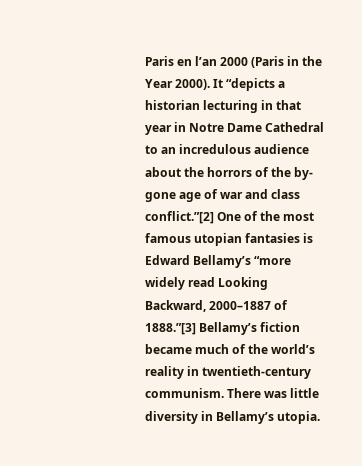Paris en l’an 2000 (Paris in the Year 2000). It “depicts a historian lecturing in that year in Notre Dame Cathedral to an incredulous audience about the horrors of the by-gone age of war and class conflict.”[2] One of the most famous utopian fantasies is Edward Bellamy’s “more widely read Looking Backward, 2000–1887 of 1888.”[3] Bellamy’s fiction became much of the world’s reality in twentieth-century communism. There was little diversity in Bellamy’s utopia.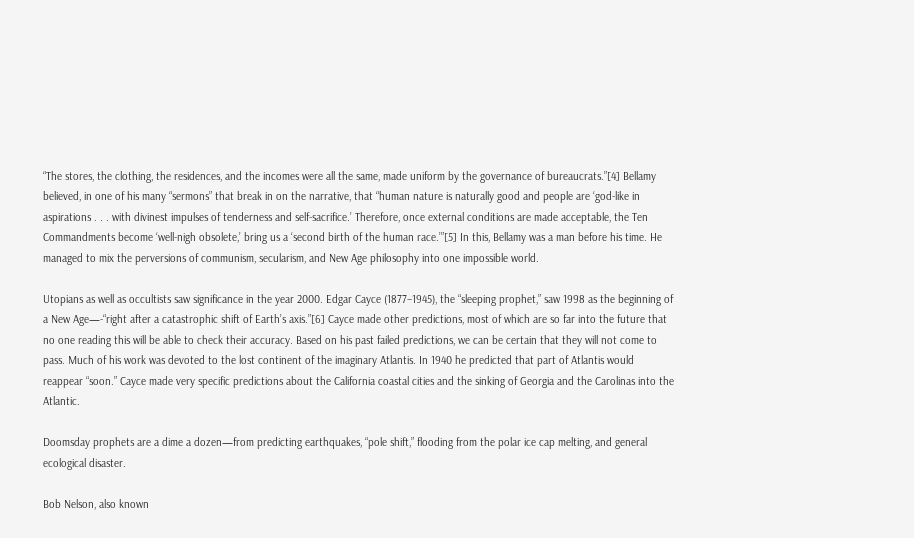“The stores, the clothing, the residences, and the incomes were all the same, made uniform by the governance of bureaucrats.”[4] Bellamy believed, in one of his many “sermons” that break in on the narrative, that “human nature is naturally good and people are ‘god-like in aspirations . . . with divinest impulses of tenderness and self-sacrifice.’ Therefore, once external conditions are made acceptable, the Ten Commandments become ‘well-nigh obsolete,’ bring us a ‘second birth of the human race.’”[5] In this, Bellamy was a man before his time. He managed to mix the perversions of communism, secularism, and New Age philosophy into one impossible world.

Utopians as well as occultists saw significance in the year 2000. Edgar Cayce (1877–1945), the “sleeping prophet,” saw 1998 as the beginning of a New Age—-“right after a catastrophic shift of Earth’s axis.”[6] Cayce made other predictions, most of which are so far into the future that no one reading this will be able to check their accuracy. Based on his past failed predictions, we can be certain that they will not come to pass. Much of his work was devoted to the lost continent of the imaginary Atlantis. In 1940 he predicted that part of Atlantis would reappear “soon.” Cayce made very specific predictions about the California coastal cities and the sinking of Georgia and the Carolinas into the Atlantic.

Doomsday prophets are a dime a dozen—from predicting earthquakes, “pole shift,” flooding from the polar ice cap melting, and general ecological disaster.

Bob Nelson, also known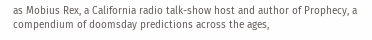as Mobius Rex, a California radio talk-show host and author of Prophecy, a compendium of doomsday predictions across the ages,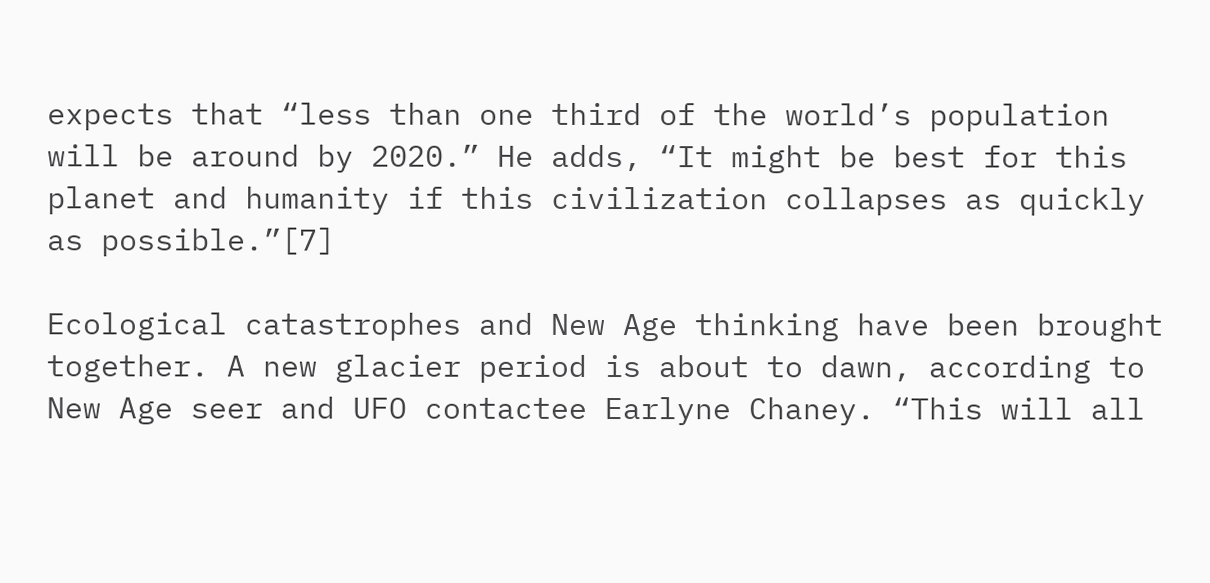expects that “less than one third of the world’s population will be around by 2020.” He adds, “It might be best for this planet and humanity if this civilization collapses as quickly as possible.”[7]

Ecological catastrophes and New Age thinking have been brought together. A new glacier period is about to dawn, according to New Age seer and UFO contactee Earlyne Chaney. “This will all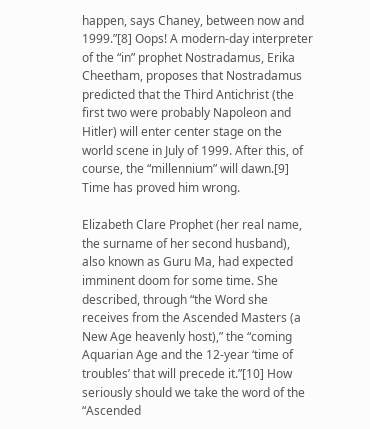happen, says Chaney, between now and 1999.”[8] Oops! A modern-day interpreter of the “in” prophet Nostradamus, Erika Cheetham, proposes that Nostradamus predicted that the Third Antichrist (the first two were probably Napoleon and Hitler) will enter center stage on the world scene in July of 1999. After this, of course, the “millennium” will dawn.[9] Time has proved him wrong.

Elizabeth Clare Prophet (her real name, the surname of her second husband), also known as Guru Ma, had expected imminent doom for some time. She described, through “the Word she receives from the Ascended Masters (a New Age heavenly host),” the “coming Aquarian Age and the 12-year ‘time of troubles’ that will precede it.”[10] How seriously should we take the word of the “Ascended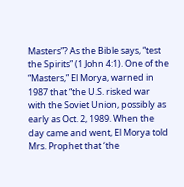Masters”? As the Bible says, “test the Spirits” (1 John 4:1). One of the “Masters,” El Morya, warned in 1987 that “the U.S. risked war with the Soviet Union, possibly as early as Oct. 2, 1989. When the day came and went, El Morya told Mrs. Prophet that ‘the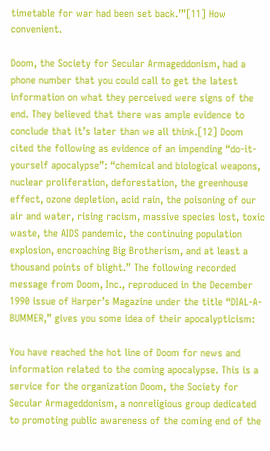timetable for war had been set back.’”[11] How convenient.

Doom, the Society for Secular Armageddonism, had a phone number that you could call to get the latest information on what they perceived were signs of the end. They believed that there was ample evidence to conclude that it’s later than we all think.[12] Doom cited the following as evidence of an impending “do-it-yourself apocalypse”: “chemical and biological weapons, nuclear proliferation, deforestation, the greenhouse effect, ozone depletion, acid rain, the poisoning of our air and water, rising racism, massive species lost, toxic waste, the AIDS pandemic, the continuing population explosion, encroaching Big Brotherism, and at least a thousand points of blight.” The following recorded message from Doom, Inc., reproduced in the December 1990 issue of Harper’s Magazine under the title “DIAL-A-BUMMER,” gives you some idea of their apocalypticism:

You have reached the hot line of Doom for news and information related to the coming apocalypse. This is a service for the organization Doom, the Society for Secular Armageddonism, a nonreligious group dedicated to promoting public awareness of the coming end of the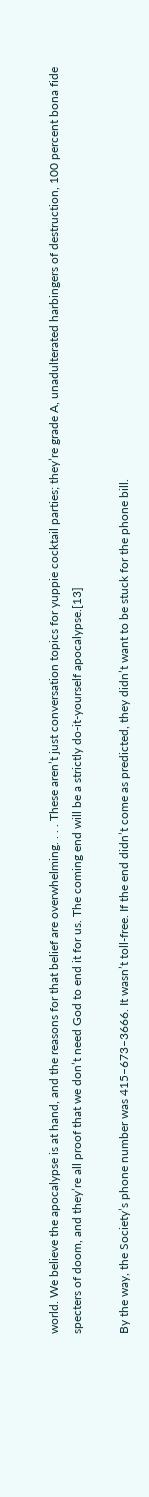world. We believe the apocalypse is at hand, and the reasons for that belief are overwhelming. . . . These aren’t just conversation topics for yuppie cocktail parties; they’re grade A, unadulterated harbingers of destruction, 100 percent bona fide specters of doom, and they’re all proof that we don’t need God to end it for us. The coming end will be a strictly do-it-yourself apocalypse.[13]

By the way, the Society’s phone number was 415–673–3666. It wasn’t toll-free. If the end didn’t come as predicted, they didn’t want to be stuck for the phone bill.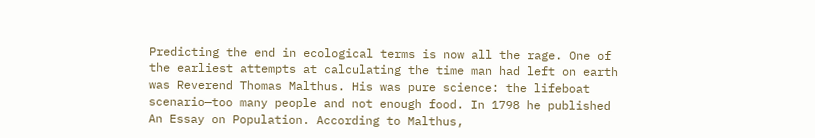Predicting the end in ecological terms is now all the rage. One of the earliest attempts at calculating the time man had left on earth was Reverend Thomas Malthus. His was pure science: the lifeboat scenario—too many people and not enough food. In 1798 he published An Essay on Population. According to Malthus,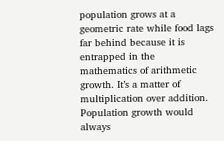population grows at a geometric rate while food lags far behind because it is entrapped in the mathematics of arithmetic growth. It’s a matter of multiplication over addition. Population growth would always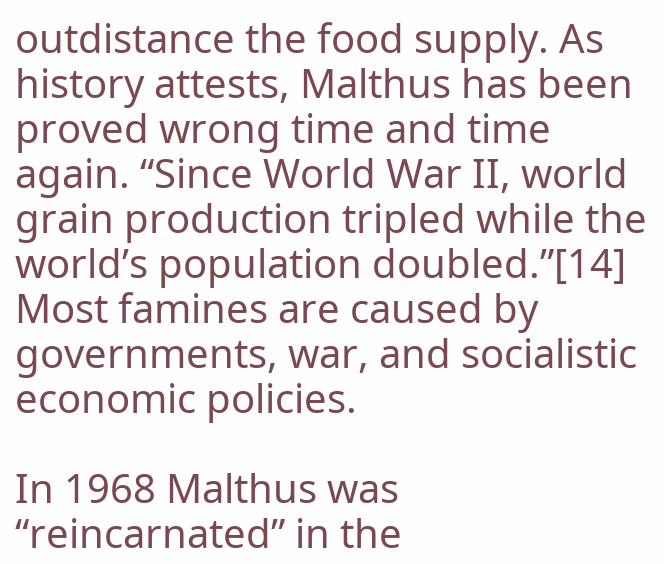outdistance the food supply. As history attests, Malthus has been proved wrong time and time again. “Since World War II, world grain production tripled while the world’s population doubled.”[14] Most famines are caused by governments, war, and socialistic economic policies.

In 1968 Malthus was “reincarnated” in the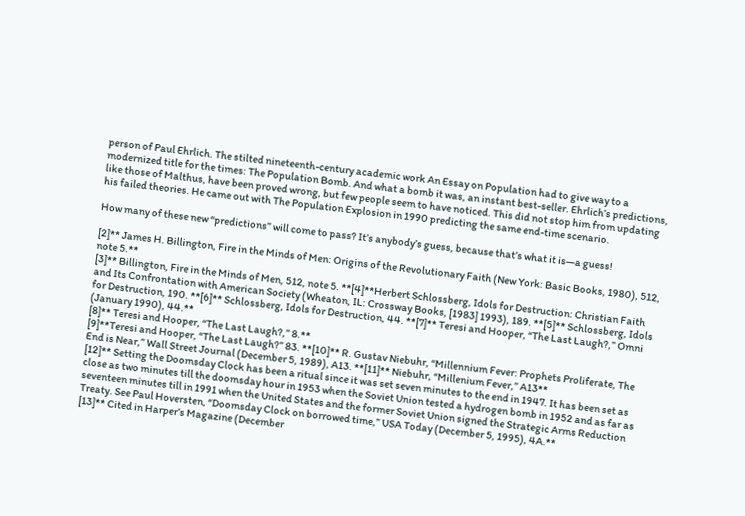person of Paul Ehrlich. The stilted nineteenth-century academic work An Essay on Population had to give way to a modernized title for the times: The Population Bomb. And what a bomb it was, an instant best-seller. Ehrlich’s predictions, like those of Malthus, have been proved wrong, but few people seem to have noticed. This did not stop him from updating his failed theories. He came out with The Population Explosion in 1990 predicting the same end-time scenario.

How many of these new “predictions” will come to pass? It’s anybody’s guess, because that’s what it is—a guess!

[2]** James H. Billington, Fire in the Minds of Men: Origins of the Revolutionary Faith (New York: Basic Books, 1980), 512, note 5.**
[3]** Billington, Fire in the Minds of Men, 512, note 5. **[4]**Herbert Schlossberg, Idols for Destruction: Christian Faith and Its Confrontation with American Society (Wheaton, IL: Crossway Books, [1983] 1993), 189. **[5]** Schlossberg, Idols for Destruction, 190. **[6]** Schlossberg, Idols for Destruction, 44. **[7]** Teresi and Hooper, “The Last Laugh?,” Omni (January 1990), 44.**
[8]** Teresi and Hooper, “The Last Laugh?,” 8.**
[9]**Teresi and Hooper, “The Last Laugh?” 83. **[10]** R. Gustav Niebuhr, “Millennium Fever: Prophets Proliferate, The End is Near,” Wall Street Journal (December 5, 1989), A13. **[11]** Niebuhr, “Millenium Fever,” A13**
[12]** Setting the Doomsday Clock has been a ritual since it was set seven minutes to the end in 1947. It has been set as close as two minutes till the doomsday hour in 1953 when the Soviet Union tested a hydrogen bomb in 1952 and as far as seventeen minutes till in 1991 when the United States and the former Soviet Union signed the Strategic Arms Reduction Treaty. See Paul Hoversten, “Doomsday Clock on borrowed time,” USA Today (December 5, 1995), 4A.**
[13]** Cited in Harper’s Magazine (December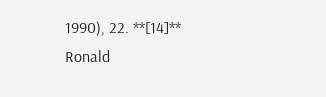1990), 22. **[14]** Ronald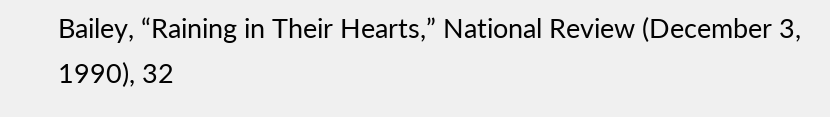Bailey, “Raining in Their Hearts,” National Review (December 3, 1990), 32